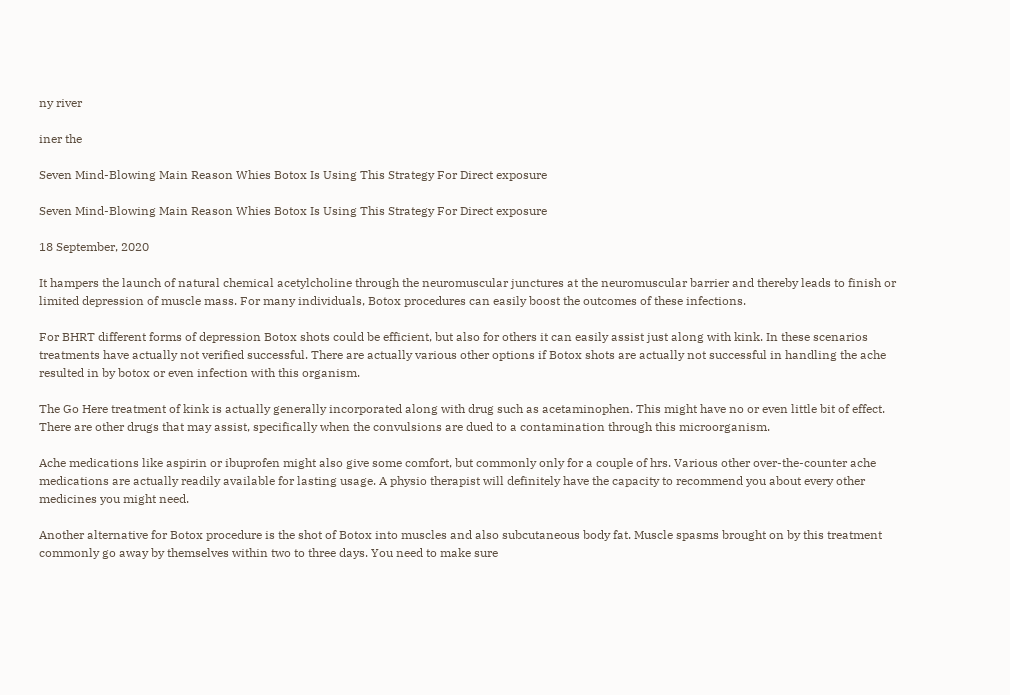ny river

iner the

Seven Mind-Blowing Main Reason Whies Botox Is Using This Strategy For Direct exposure

Seven Mind-Blowing Main Reason Whies Botox Is Using This Strategy For Direct exposure

18 September, 2020

It hampers the launch of natural chemical acetylcholine through the neuromuscular junctures at the neuromuscular barrier and thereby leads to finish or limited depression of muscle mass. For many individuals, Botox procedures can easily boost the outcomes of these infections.

For BHRT different forms of depression Botox shots could be efficient, but also for others it can easily assist just along with kink. In these scenarios treatments have actually not verified successful. There are actually various other options if Botox shots are actually not successful in handling the ache resulted in by botox or even infection with this organism.

The Go Here treatment of kink is actually generally incorporated along with drug such as acetaminophen. This might have no or even little bit of effect. There are other drugs that may assist, specifically when the convulsions are dued to a contamination through this microorganism.

Ache medications like aspirin or ibuprofen might also give some comfort, but commonly only for a couple of hrs. Various other over-the-counter ache medications are actually readily available for lasting usage. A physio therapist will definitely have the capacity to recommend you about every other medicines you might need.

Another alternative for Botox procedure is the shot of Botox into muscles and also subcutaneous body fat. Muscle spasms brought on by this treatment commonly go away by themselves within two to three days. You need to make sure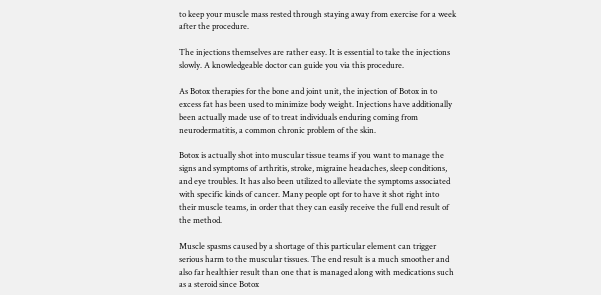to keep your muscle mass rested through staying away from exercise for a week after the procedure.

The injections themselves are rather easy. It is essential to take the injections slowly. A knowledgeable doctor can guide you via this procedure.

As Botox therapies for the bone and joint unit, the injection of Botox in to excess fat has been used to minimize body weight. Injections have additionally been actually made use of to treat individuals enduring coming from neurodermatitis, a common chronic problem of the skin.

Botox is actually shot into muscular tissue teams if you want to manage the signs and symptoms of arthritis, stroke, migraine headaches, sleep conditions, and eye troubles. It has also been utilized to alleviate the symptoms associated with specific kinds of cancer. Many people opt for to have it shot right into their muscle teams, in order that they can easily receive the full end result of the method.

Muscle spasms caused by a shortage of this particular element can trigger serious harm to the muscular tissues. The end result is a much smoother and also far healthier result than one that is managed along with medications such as a steroid since Botox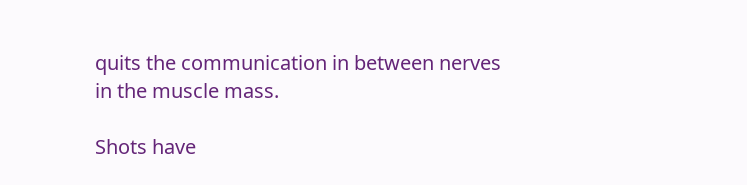quits the communication in between nerves in the muscle mass.

Shots have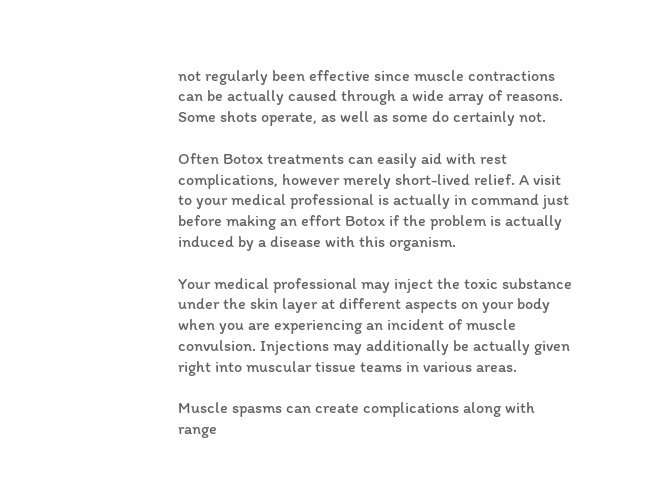not regularly been effective since muscle contractions can be actually caused through a wide array of reasons. Some shots operate, as well as some do certainly not.

Often Botox treatments can easily aid with rest complications, however merely short-lived relief. A visit to your medical professional is actually in command just before making an effort Botox if the problem is actually induced by a disease with this organism.

Your medical professional may inject the toxic substance under the skin layer at different aspects on your body when you are experiencing an incident of muscle convulsion. Injections may additionally be actually given right into muscular tissue teams in various areas.

Muscle spasms can create complications along with range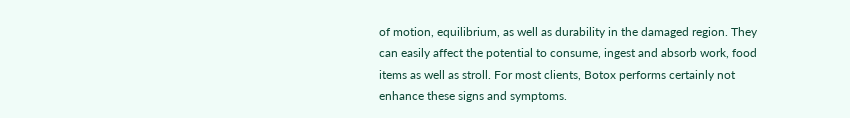of motion, equilibrium, as well as durability in the damaged region. They can easily affect the potential to consume, ingest and absorb work, food items as well as stroll. For most clients, Botox performs certainly not enhance these signs and symptoms.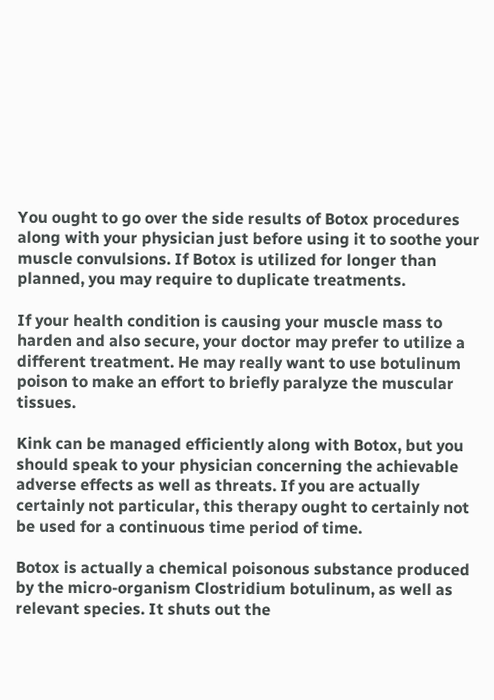You ought to go over the side results of Botox procedures along with your physician just before using it to soothe your muscle convulsions. If Botox is utilized for longer than planned, you may require to duplicate treatments.

If your health condition is causing your muscle mass to harden and also secure, your doctor may prefer to utilize a different treatment. He may really want to use botulinum poison to make an effort to briefly paralyze the muscular tissues.

Kink can be managed efficiently along with Botox, but you should speak to your physician concerning the achievable adverse effects as well as threats. If you are actually certainly not particular, this therapy ought to certainly not be used for a continuous time period of time.

Botox is actually a chemical poisonous substance produced by the micro-organism Clostridium botulinum, as well as relevant species. It shuts out the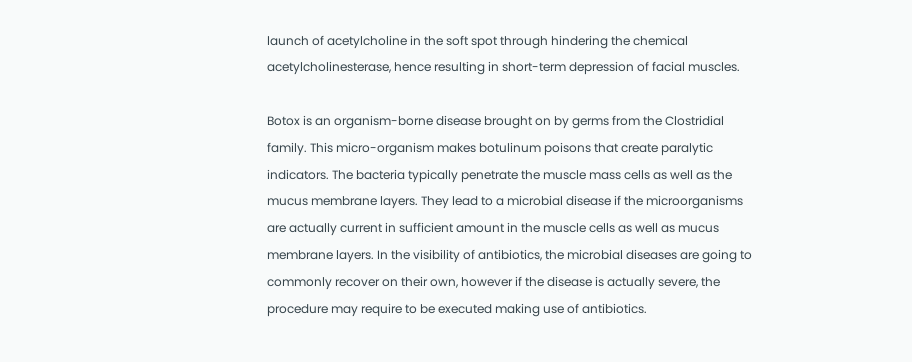launch of acetylcholine in the soft spot through hindering the chemical acetylcholinesterase, hence resulting in short-term depression of facial muscles.

Botox is an organism-borne disease brought on by germs from the Clostridial family. This micro-organism makes botulinum poisons that create paralytic indicators. The bacteria typically penetrate the muscle mass cells as well as the mucus membrane layers. They lead to a microbial disease if the microorganisms are actually current in sufficient amount in the muscle cells as well as mucus membrane layers. In the visibility of antibiotics, the microbial diseases are going to commonly recover on their own, however if the disease is actually severe, the procedure may require to be executed making use of antibiotics.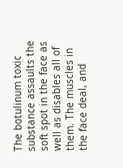The botulinum toxic substance assaults the soft spot in the face as well as disables all of them. The muscles in the face deal, and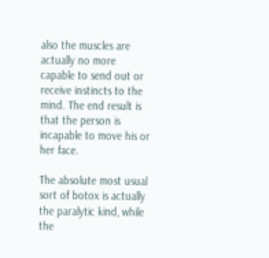also the muscles are actually no more capable to send out or receive instincts to the mind. The end result is that the person is incapable to move his or her face.

The absolute most usual sort of botox is actually the paralytic kind, while the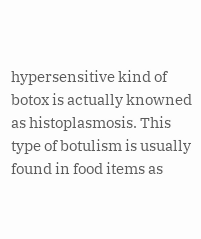hypersensitive kind of botox is actually knowned as histoplasmosis. This type of botulism is usually found in food items as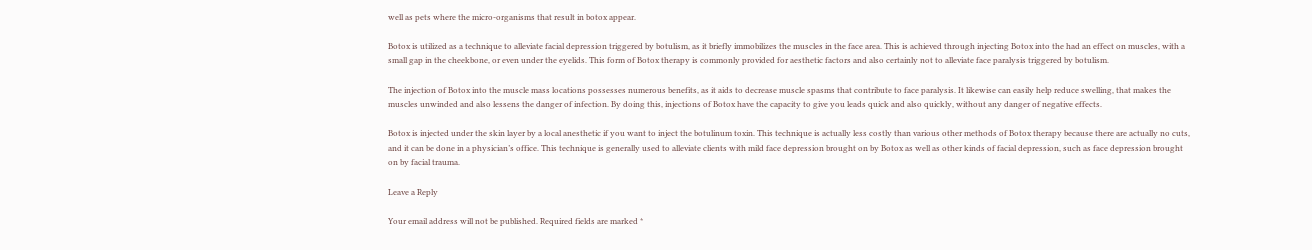well as pets where the micro-organisms that result in botox appear.

Botox is utilized as a technique to alleviate facial depression triggered by botulism, as it briefly immobilizes the muscles in the face area. This is achieved through injecting Botox into the had an effect on muscles, with a small gap in the cheekbone, or even under the eyelids. This form of Botox therapy is commonly provided for aesthetic factors and also certainly not to alleviate face paralysis triggered by botulism.

The injection of Botox into the muscle mass locations possesses numerous benefits, as it aids to decrease muscle spasms that contribute to face paralysis. It likewise can easily help reduce swelling, that makes the muscles unwinded and also lessens the danger of infection. By doing this, injections of Botox have the capacity to give you leads quick and also quickly, without any danger of negative effects.

Botox is injected under the skin layer by a local anesthetic if you want to inject the botulinum toxin. This technique is actually less costly than various other methods of Botox therapy because there are actually no cuts, and it can be done in a physician’s office. This technique is generally used to alleviate clients with mild face depression brought on by Botox as well as other kinds of facial depression, such as face depression brought on by facial trauma.

Leave a Reply

Your email address will not be published. Required fields are marked *